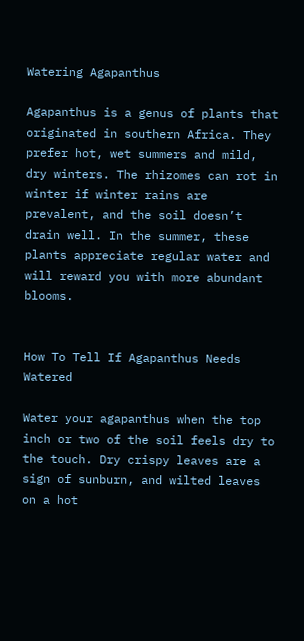Watering Agapanthus

Agapanthus is a genus of plants that originated in southern Africa. They prefer hot, wet summers and mild, dry winters. The rhizomes can rot in winter if winter rains are prevalent, and the soil doesn’t drain well. In the summer, these plants appreciate regular water and will reward you with more abundant blooms.


How To Tell If Agapanthus Needs Watered

Water your agapanthus when the top inch or two of the soil feels dry to the touch. Dry crispy leaves are a sign of sunburn, and wilted leaves on a hot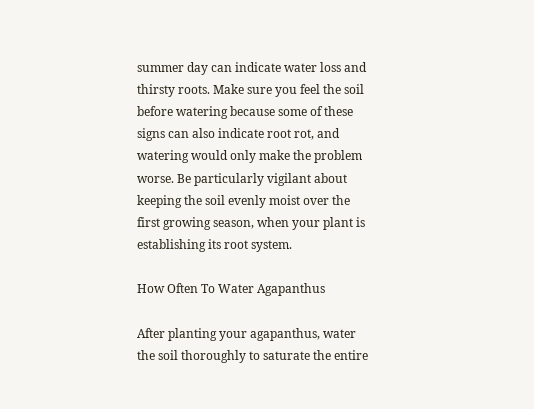summer day can indicate water loss and thirsty roots. Make sure you feel the soil before watering because some of these signs can also indicate root rot, and watering would only make the problem worse. Be particularly vigilant about keeping the soil evenly moist over the first growing season, when your plant is establishing its root system.

How Often To Water Agapanthus

After planting your agapanthus, water the soil thoroughly to saturate the entire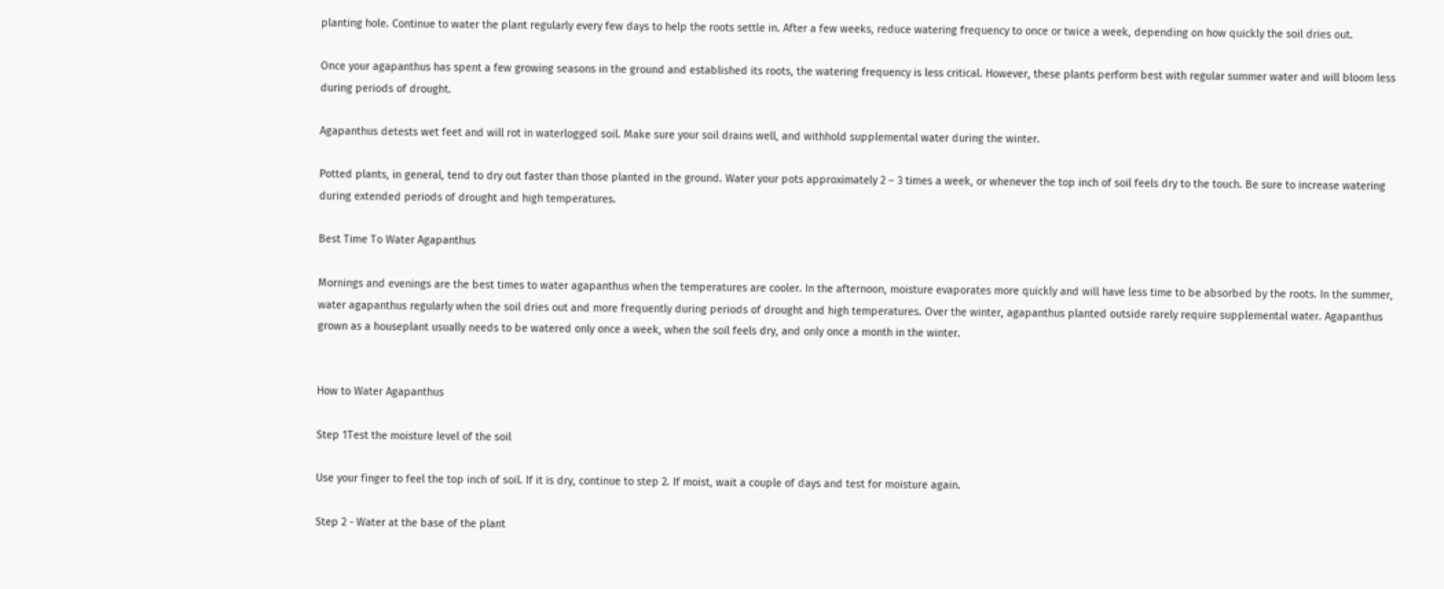planting hole. Continue to water the plant regularly every few days to help the roots settle in. After a few weeks, reduce watering frequency to once or twice a week, depending on how quickly the soil dries out.

Once your agapanthus has spent a few growing seasons in the ground and established its roots, the watering frequency is less critical. However, these plants perform best with regular summer water and will bloom less during periods of drought.

Agapanthus detests wet feet and will rot in waterlogged soil. Make sure your soil drains well, and withhold supplemental water during the winter.

Potted plants, in general, tend to dry out faster than those planted in the ground. Water your pots approximately 2 – 3 times a week, or whenever the top inch of soil feels dry to the touch. Be sure to increase watering during extended periods of drought and high temperatures.

Best Time To Water Agapanthus

Mornings and evenings are the best times to water agapanthus when the temperatures are cooler. In the afternoon, moisture evaporates more quickly and will have less time to be absorbed by the roots. In the summer, water agapanthus regularly when the soil dries out and more frequently during periods of drought and high temperatures. Over the winter, agapanthus planted outside rarely require supplemental water. Agapanthus grown as a houseplant usually needs to be watered only once a week, when the soil feels dry, and only once a month in the winter.


How to Water Agapanthus

Step 1Test the moisture level of the soil

Use your finger to feel the top inch of soil. If it is dry, continue to step 2. If moist, wait a couple of days and test for moisture again.

Step 2 - Water at the base of the plant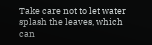Take care not to let water splash the leaves, which can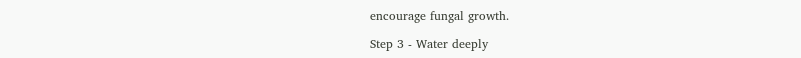encourage fungal growth.

Step 3 - Water deeply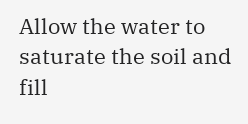Allow the water to saturate the soil and fill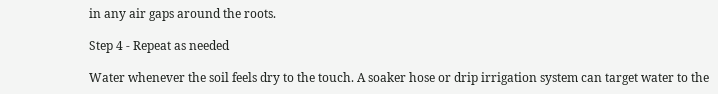in any air gaps around the roots.

Step 4 - Repeat as needed

Water whenever the soil feels dry to the touch. A soaker hose or drip irrigation system can target water to the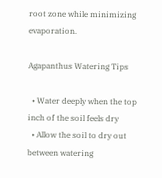root zone while minimizing evaporation.

Agapanthus Watering Tips

  • Water deeply when the top inch of the soil feels dry
  • Allow the soil to dry out between watering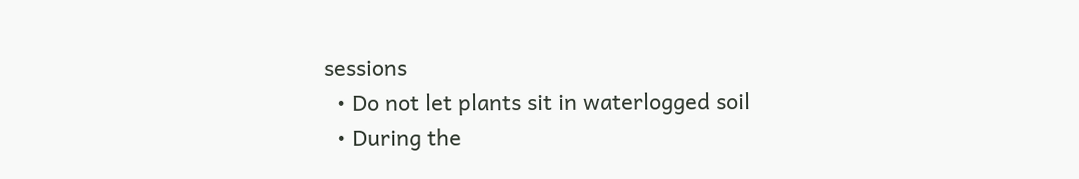sessions
  • Do not let plants sit in waterlogged soil
  • During the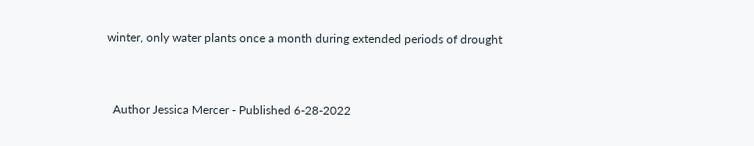winter, only water plants once a month during extended periods of drought



  Author Jessica Mercer - Published 6-28-2022